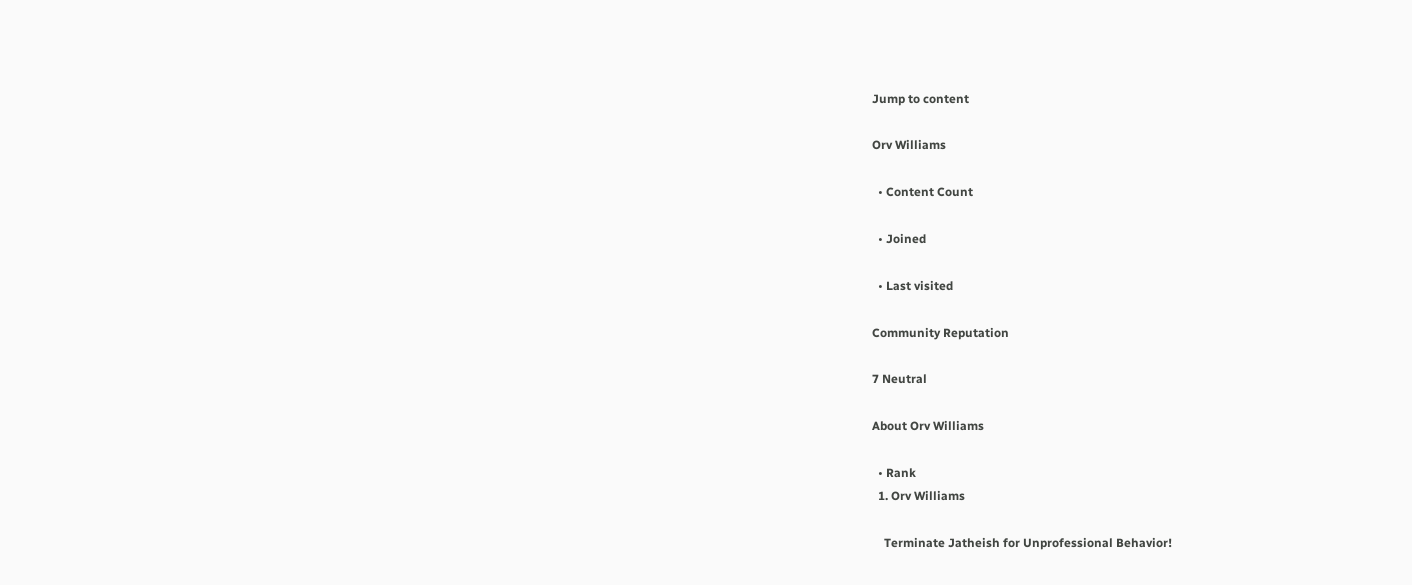Jump to content

Orv Williams

  • Content Count

  • Joined

  • Last visited

Community Reputation

7 Neutral

About Orv Williams

  • Rank
  1. Orv Williams

    Terminate Jatheish for Unprofessional Behavior!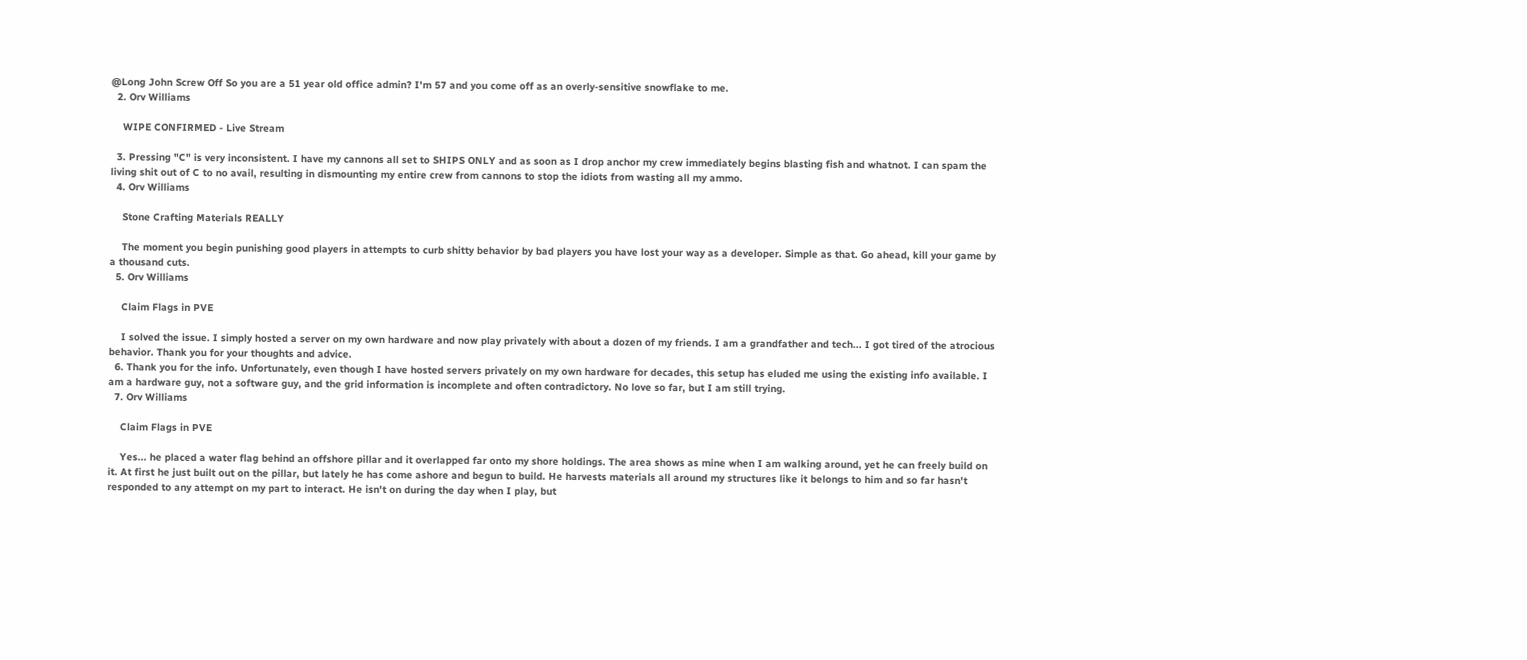@Long John Screw Off So you are a 51 year old office admin? I'm 57 and you come off as an overly-sensitive snowflake to me.
  2. Orv Williams

    WIPE CONFIRMED - Live Stream

  3. Pressing "C" is very inconsistent. I have my cannons all set to SHIPS ONLY and as soon as I drop anchor my crew immediately begins blasting fish and whatnot. I can spam the living shit out of C to no avail, resulting in dismounting my entire crew from cannons to stop the idiots from wasting all my ammo.
  4. Orv Williams

    Stone Crafting Materials REALLY

    The moment you begin punishing good players in attempts to curb shitty behavior by bad players you have lost your way as a developer. Simple as that. Go ahead, kill your game by a thousand cuts.
  5. Orv Williams

    Claim Flags in PVE

    I solved the issue. I simply hosted a server on my own hardware and now play privately with about a dozen of my friends. I am a grandfather and tech... I got tired of the atrocious behavior. Thank you for your thoughts and advice.
  6. Thank you for the info. Unfortunately, even though I have hosted servers privately on my own hardware for decades, this setup has eluded me using the existing info available. I am a hardware guy, not a software guy, and the grid information is incomplete and often contradictory. No love so far, but I am still trying.
  7. Orv Williams

    Claim Flags in PVE

    Yes... he placed a water flag behind an offshore pillar and it overlapped far onto my shore holdings. The area shows as mine when I am walking around, yet he can freely build on it. At first he just built out on the pillar, but lately he has come ashore and begun to build. He harvests materials all around my structures like it belongs to him and so far hasn't responded to any attempt on my part to interact. He isn't on during the day when I play, but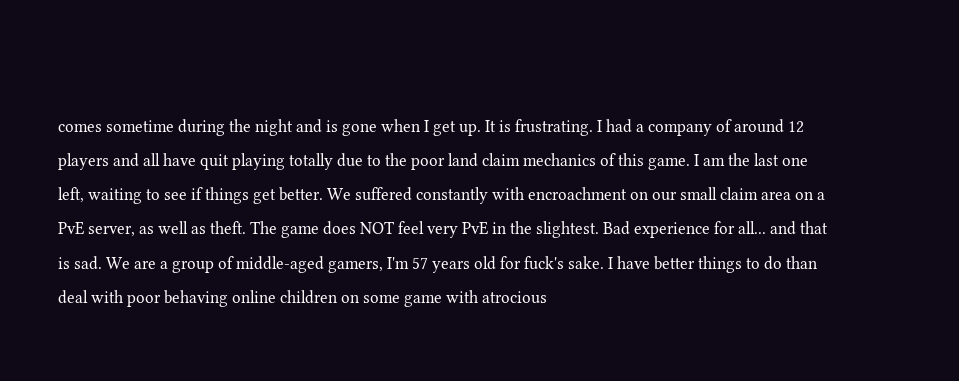comes sometime during the night and is gone when I get up. It is frustrating. I had a company of around 12 players and all have quit playing totally due to the poor land claim mechanics of this game. I am the last one left, waiting to see if things get better. We suffered constantly with encroachment on our small claim area on a PvE server, as well as theft. The game does NOT feel very PvE in the slightest. Bad experience for all... and that is sad. We are a group of middle-aged gamers, I'm 57 years old for fuck's sake. I have better things to do than deal with poor behaving online children on some game with atrocious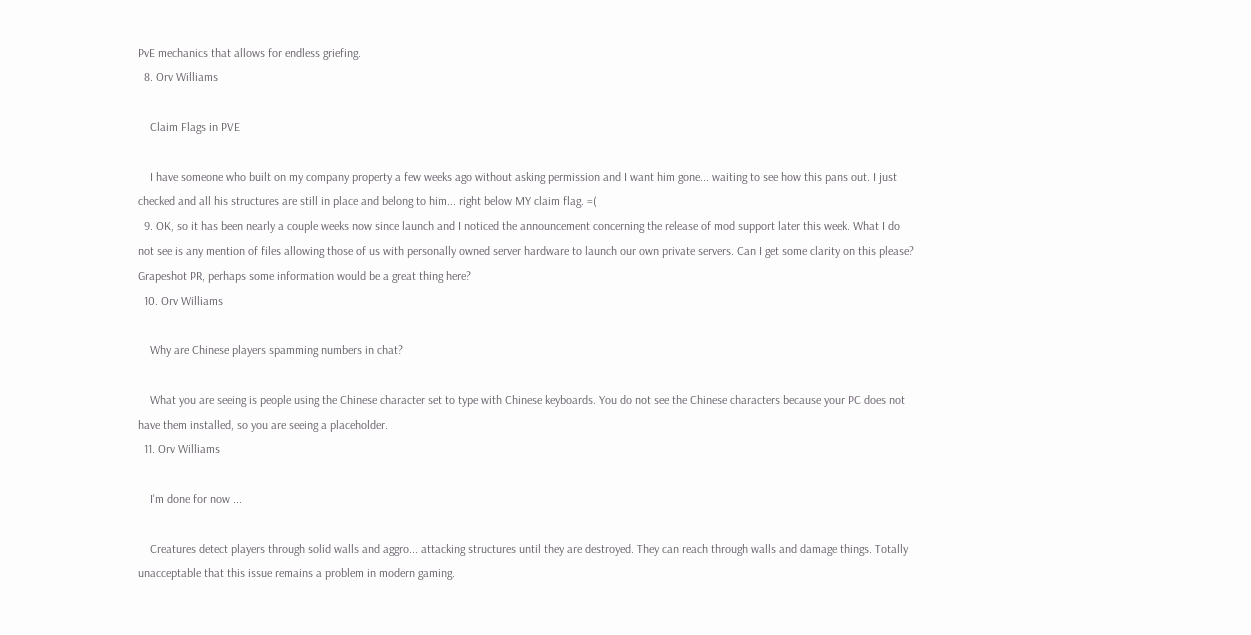PvE mechanics that allows for endless griefing.
  8. Orv Williams

    Claim Flags in PVE

    I have someone who built on my company property a few weeks ago without asking permission and I want him gone... waiting to see how this pans out. I just checked and all his structures are still in place and belong to him... right below MY claim flag. =(
  9. OK, so it has been nearly a couple weeks now since launch and I noticed the announcement concerning the release of mod support later this week. What I do not see is any mention of files allowing those of us with personally owned server hardware to launch our own private servers. Can I get some clarity on this please? Grapeshot PR, perhaps some information would be a great thing here?
  10. Orv Williams

    Why are Chinese players spamming numbers in chat?

    What you are seeing is people using the Chinese character set to type with Chinese keyboards. You do not see the Chinese characters because your PC does not have them installed, so you are seeing a placeholder.
  11. Orv Williams

    I'm done for now ...

    Creatures detect players through solid walls and aggro... attacking structures until they are destroyed. They can reach through walls and damage things. Totally unacceptable that this issue remains a problem in modern gaming.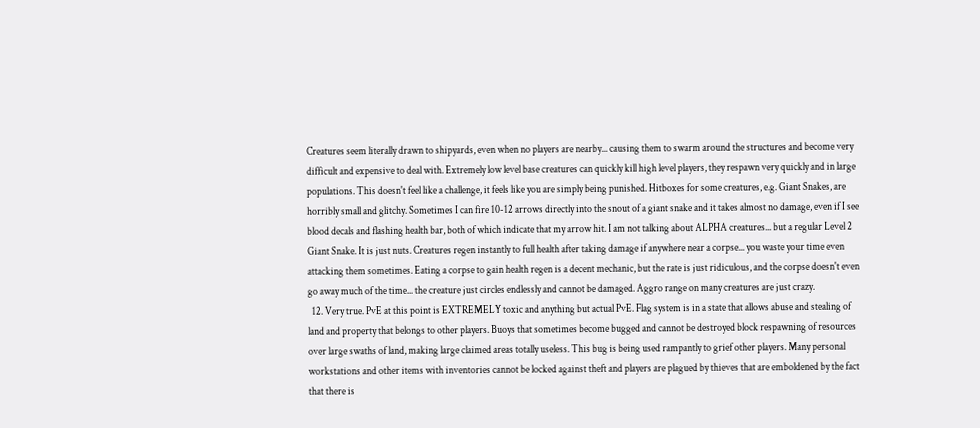Creatures seem literally drawn to shipyards, even when no players are nearby... causing them to swarm around the structures and become very difficult and expensive to deal with. Extremely low level base creatures can quickly kill high level players, they respawn very quickly and in large populations. This doesn't feel like a challenge, it feels like you are simply being punished. Hitboxes for some creatures, e.g. Giant Snakes, are horribly small and glitchy. Sometimes I can fire 10-12 arrows directly into the snout of a giant snake and it takes almost no damage, even if I see blood decals and flashing health bar, both of which indicate that my arrow hit. I am not talking about ALPHA creatures... but a regular Level 2 Giant Snake. It is just nuts. Creatures regen instantly to full health after taking damage if anywhere near a corpse... you waste your time even attacking them sometimes. Eating a corpse to gain health regen is a decent mechanic, but the rate is just ridiculous, and the corpse doesn't even go away much of the time... the creature just circles endlessly and cannot be damaged. Aggro range on many creatures are just crazy.
  12. Very true. PvE at this point is EXTREMELY toxic and anything but actual PvE. Flag system is in a state that allows abuse and stealing of land and property that belongs to other players. Buoys that sometimes become bugged and cannot be destroyed block respawning of resources over large swaths of land, making large claimed areas totally useless. This bug is being used rampantly to grief other players. Many personal workstations and other items with inventories cannot be locked against theft and players are plagued by thieves that are emboldened by the fact that there is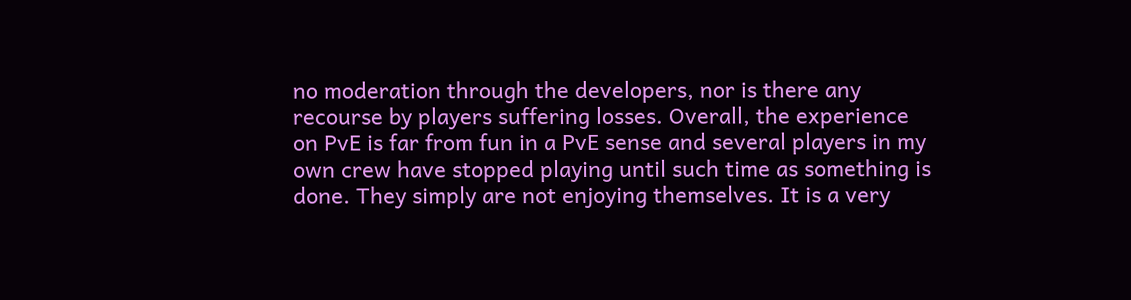no moderation through the developers, nor is there any recourse by players suffering losses. Overall, the experience on PvE is far from fun in a PvE sense and several players in my own crew have stopped playing until such time as something is done. They simply are not enjoying themselves. It is a very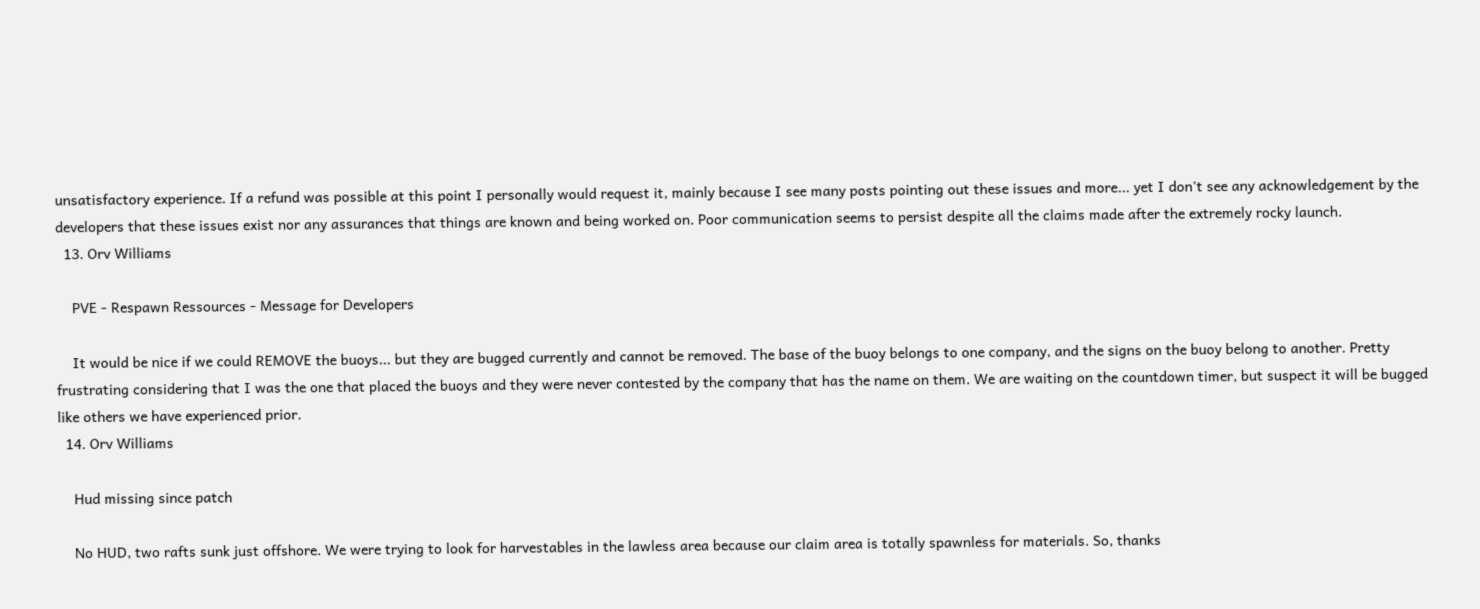unsatisfactory experience. If a refund was possible at this point I personally would request it, mainly because I see many posts pointing out these issues and more... yet I don't see any acknowledgement by the developers that these issues exist nor any assurances that things are known and being worked on. Poor communication seems to persist despite all the claims made after the extremely rocky launch.
  13. Orv Williams

    PVE - Respawn Ressources - Message for Developers

    It would be nice if we could REMOVE the buoys... but they are bugged currently and cannot be removed. The base of the buoy belongs to one company, and the signs on the buoy belong to another. Pretty frustrating considering that I was the one that placed the buoys and they were never contested by the company that has the name on them. We are waiting on the countdown timer, but suspect it will be bugged like others we have experienced prior.
  14. Orv Williams

    Hud missing since patch

    No HUD, two rafts sunk just offshore. We were trying to look for harvestables in the lawless area because our claim area is totally spawnless for materials. So, thanks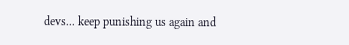devs... keep punishing us again and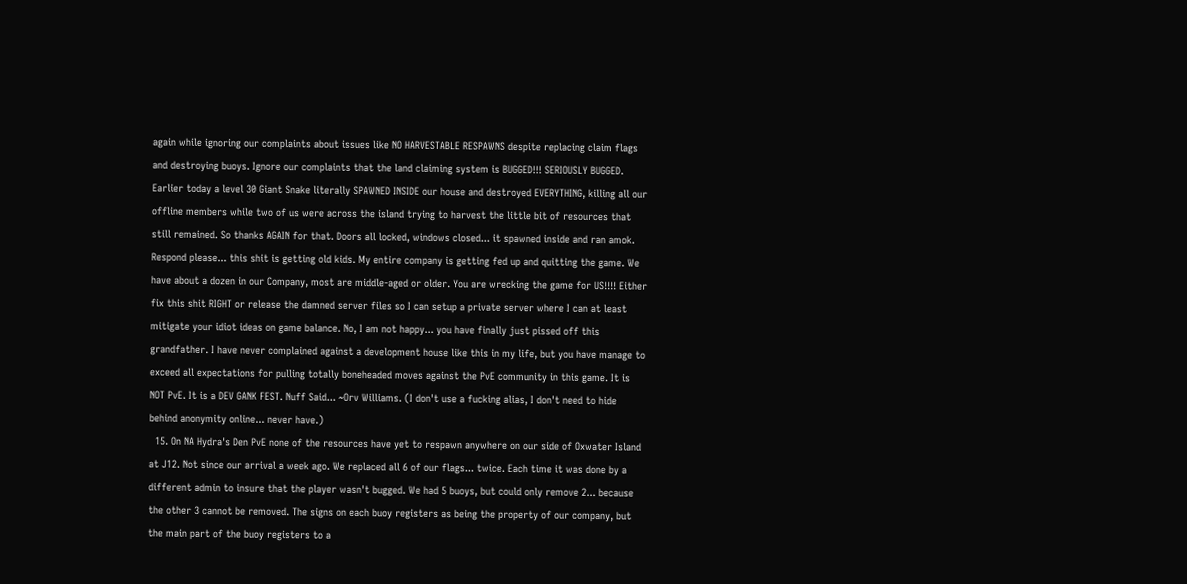again while ignoring our complaints about issues like NO HARVESTABLE RESPAWNS despite replacing claim flags and destroying buoys. Ignore our complaints that the land claiming system is BUGGED!!! SERIOUSLY BUGGED. Earlier today a level 30 Giant Snake literally SPAWNED INSIDE our house and destroyed EVERYTHING, killing all our offline members while two of us were across the island trying to harvest the little bit of resources that still remained. So thanks AGAIN for that. Doors all locked, windows closed... it spawned inside and ran amok. Respond please... this shit is getting old kids. My entire company is getting fed up and quitting the game. We have about a dozen in our Company, most are middle-aged or older. You are wrecking the game for US!!!! Either fix this shit RIGHT or release the damned server files so I can setup a private server where I can at least mitigate your idiot ideas on game balance. No, I am not happy... you have finally just pissed off this grandfather. I have never complained against a development house like this in my life, but you have manage to exceed all expectations for pulling totally boneheaded moves against the PvE community in this game. It is NOT PvE. It is a DEV GANK FEST. Nuff Said... ~Orv Williams. (I don't use a fucking alias, I don't need to hide behind anonymity online... never have.)
  15. On NA Hydra's Den PvE none of the resources have yet to respawn anywhere on our side of Oxwater Island at J12. Not since our arrival a week ago. We replaced all 6 of our flags... twice. Each time it was done by a different admin to insure that the player wasn't bugged. We had 5 buoys, but could only remove 2... because the other 3 cannot be removed. The signs on each buoy registers as being the property of our company, but the main part of the buoy registers to a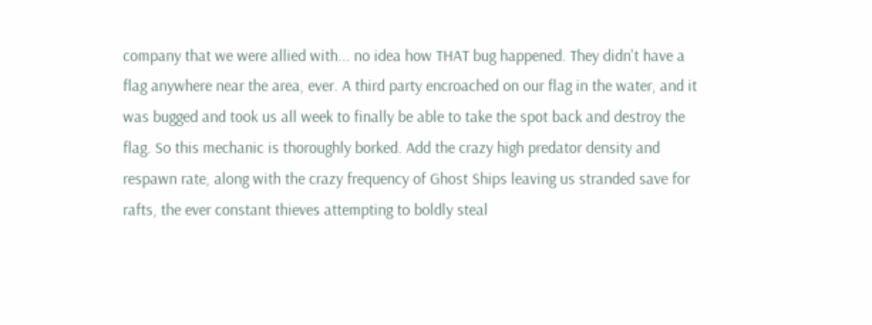company that we were allied with... no idea how THAT bug happened. They didn't have a flag anywhere near the area, ever. A third party encroached on our flag in the water, and it was bugged and took us all week to finally be able to take the spot back and destroy the flag. So this mechanic is thoroughly borked. Add the crazy high predator density and respawn rate, along with the crazy frequency of Ghost Ships leaving us stranded save for rafts, the ever constant thieves attempting to boldly steal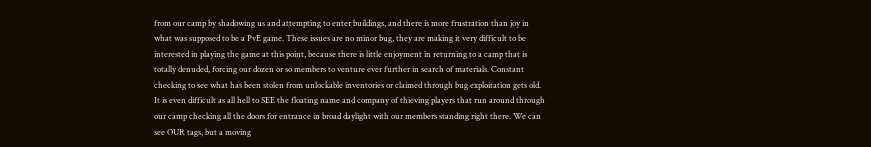from our camp by shadowing us and attempting to enter buildings, and there is more frustration than joy in what was supposed to be a PvE game. These issues are no minor bug, they are making it very difficult to be interested in playing the game at this point, because there is little enjoyment in returning to a camp that is totally denuded, forcing our dozen or so members to venture ever further in search of materials. Constant checking to see what has been stolen from unlockable inventories or claimed through bug exploitation gets old. It is even difficult as all hell to SEE the floating name and company of thieving players that run around through our camp checking all the doors for entrance in broad daylight with our members standing right there. We can see OUR tags, but a moving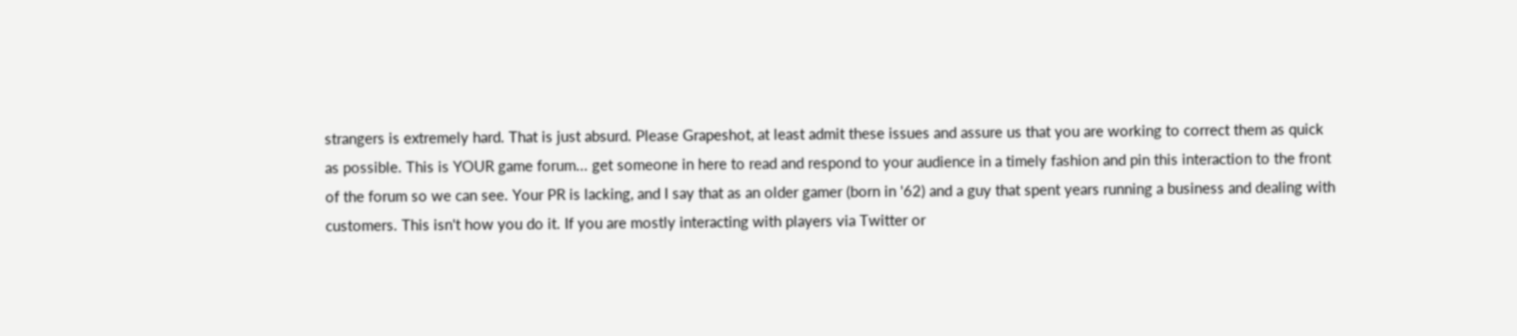strangers is extremely hard. That is just absurd. Please Grapeshot, at least admit these issues and assure us that you are working to correct them as quick as possible. This is YOUR game forum... get someone in here to read and respond to your audience in a timely fashion and pin this interaction to the front of the forum so we can see. Your PR is lacking, and I say that as an older gamer (born in '62) and a guy that spent years running a business and dealing with customers. This isn't how you do it. If you are mostly interacting with players via Twitter or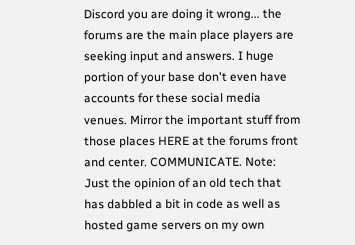Discord you are doing it wrong... the forums are the main place players are seeking input and answers. I huge portion of your base don't even have accounts for these social media venues. Mirror the important stuff from those places HERE at the forums front and center. COMMUNICATE. Note: Just the opinion of an old tech that has dabbled a bit in code as well as hosted game servers on my own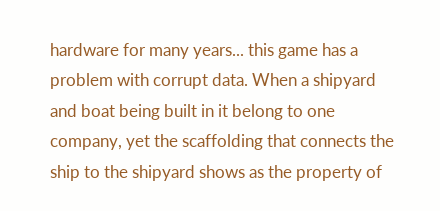hardware for many years... this game has a problem with corrupt data. When a shipyard and boat being built in it belong to one company, yet the scaffolding that connects the ship to the shipyard shows as the property of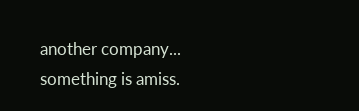another company... something is amiss.